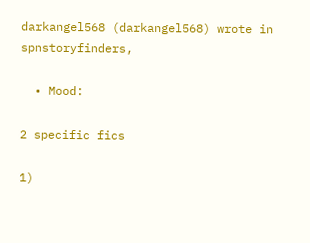darkangel568 (darkangel568) wrote in spnstoryfinders,

  • Mood:

2 specific fics

1)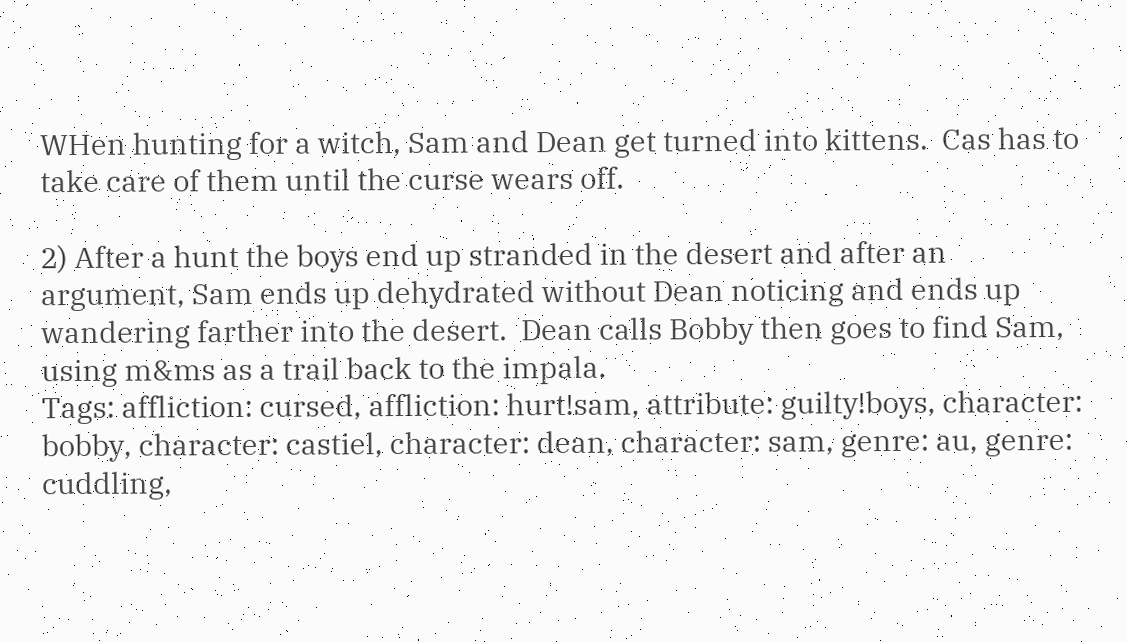WHen hunting for a witch, Sam and Dean get turned into kittens.  Cas has to take care of them until the curse wears off.

2) After a hunt the boys end up stranded in the desert and after an argument, Sam ends up dehydrated without Dean noticing and ends up wandering farther into the desert.  Dean calls Bobby then goes to find Sam, using m&ms as a trail back to the impala.
Tags: affliction: cursed, affliction: hurt!sam, attribute: guilty!boys, character: bobby, character: castiel, character: dean, character: sam, genre: au, genre: cuddling,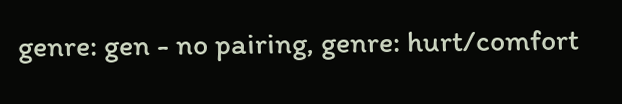genre: gen - no pairing, genre: hurt/comfort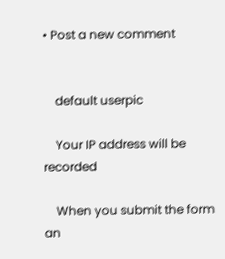• Post a new comment


    default userpic

    Your IP address will be recorded

    When you submit the form an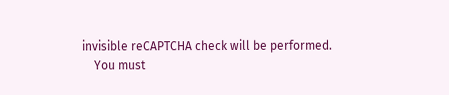invisible reCAPTCHA check will be performed.
    You must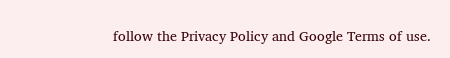follow the Privacy Policy and Google Terms of use.